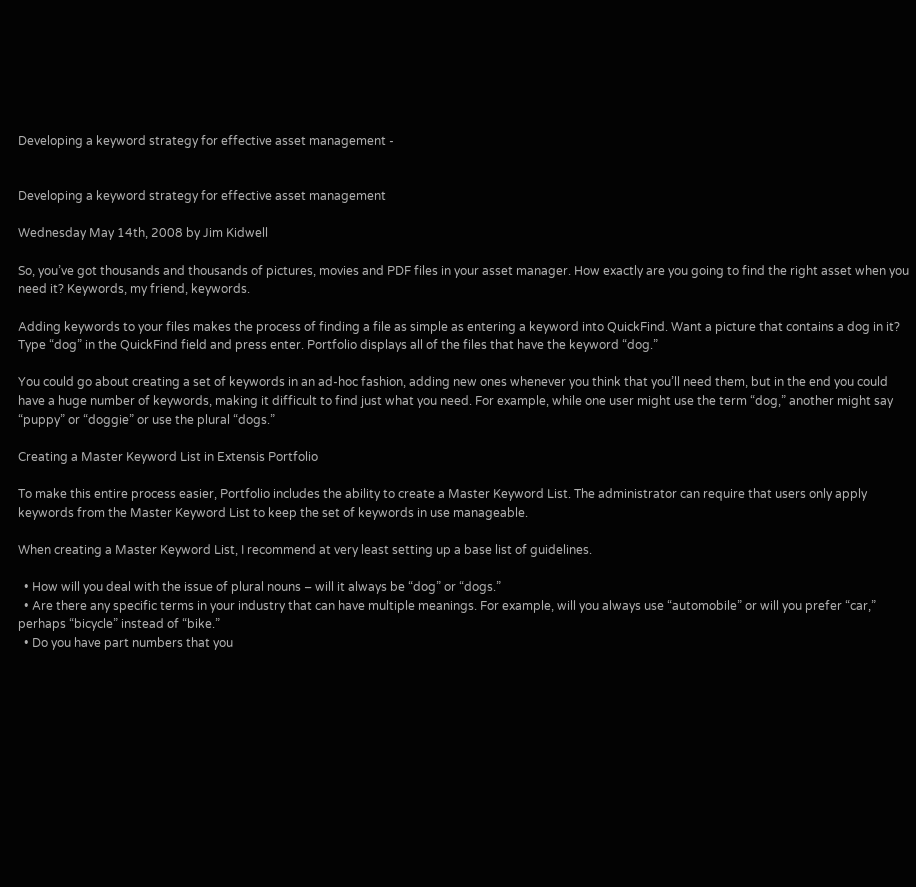Developing a keyword strategy for effective asset management -


Developing a keyword strategy for effective asset management

Wednesday May 14th, 2008 by Jim Kidwell

So, you’ve got thousands and thousands of pictures, movies and PDF files in your asset manager. How exactly are you going to find the right asset when you need it? Keywords, my friend, keywords.

Adding keywords to your files makes the process of finding a file as simple as entering a keyword into QuickFind. Want a picture that contains a dog in it? Type “dog” in the QuickFind field and press enter. Portfolio displays all of the files that have the keyword “dog.”

You could go about creating a set of keywords in an ad-hoc fashion, adding new ones whenever you think that you’ll need them, but in the end you could have a huge number of keywords, making it difficult to find just what you need. For example, while one user might use the term “dog,” another might say “puppy” or “doggie” or use the plural “dogs.”

Creating a Master Keyword List in Extensis Portfolio

To make this entire process easier, Portfolio includes the ability to create a Master Keyword List. The administrator can require that users only apply keywords from the Master Keyword List to keep the set of keywords in use manageable.

When creating a Master Keyword List, I recommend at very least setting up a base list of guidelines.

  • How will you deal with the issue of plural nouns – will it always be “dog” or “dogs.”
  • Are there any specific terms in your industry that can have multiple meanings. For example, will you always use “automobile” or will you prefer “car,” perhaps “bicycle” instead of “bike.”
  • Do you have part numbers that you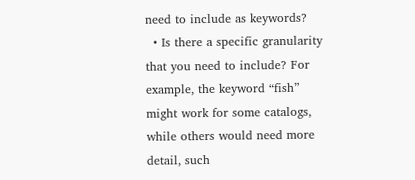need to include as keywords?
  • Is there a specific granularity that you need to include? For example, the keyword “fish” might work for some catalogs, while others would need more detail, such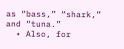as “bass,” “shark,” and “tuna.”
  • Also, for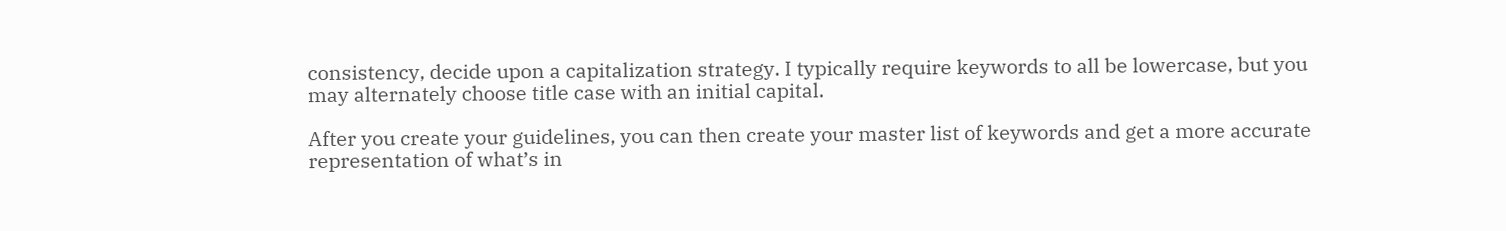consistency, decide upon a capitalization strategy. I typically require keywords to all be lowercase, but you may alternately choose title case with an initial capital.

After you create your guidelines, you can then create your master list of keywords and get a more accurate representation of what’s in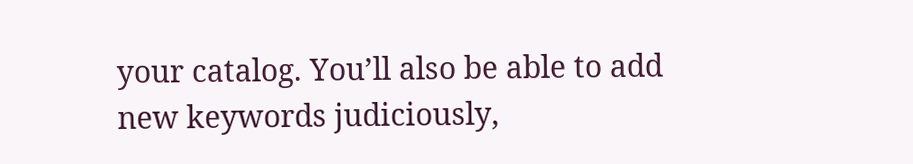your catalog. You’ll also be able to add new keywords judiciously,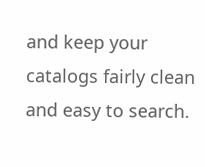and keep your catalogs fairly clean and easy to search.